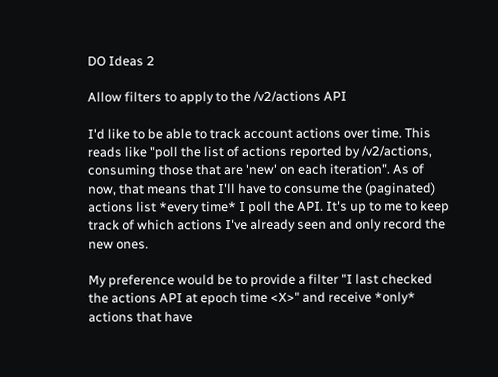DO Ideas 2

Allow filters to apply to the /v2/actions API

I'd like to be able to track account actions over time. This reads like "poll the list of actions reported by /v2/actions, consuming those that are 'new' on each iteration". As of now, that means that I'll have to consume the (paginated) actions list *every time* I poll the API. It's up to me to keep track of which actions I've already seen and only record the new ones.

My preference would be to provide a filter "I last checked the actions API at epoch time <X>" and receive *only* actions that have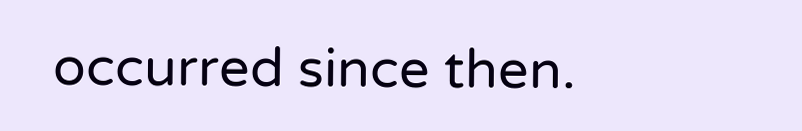occurred since then.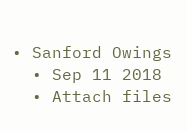• Sanford Owings
  • Sep 11 2018
  • Attach files